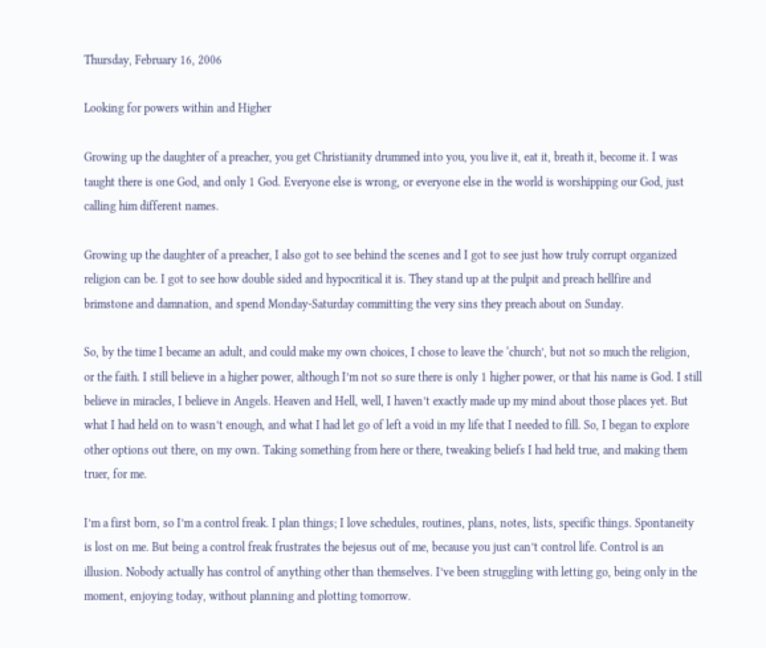Thursday, February 16, 2006

Looking for powers within and Higher

Growing up the daughter of a preacher, you get Christianity drummed into you, you live it, eat it, breath it, become it. I was taught there is one God, and only 1 God. Everyone else is wrong, or everyone else in the world is worshipping our God, just calling him different names.

Growing up the daughter of a preacher, I also got to see behind the scenes and I got to see just how truly corrupt organized religion can be. I got to see how double sided and hypocritical it is. They stand up at the pulpit and preach hellfire and brimstone and damnation, and spend Monday-Saturday committing the very sins they preach about on Sunday.

So, by the time I became an adult, and could make my own choices, I chose to leave the ‘church’, but not so much the religion, or the faith. I still believe in a higher power, although I’m not so sure there is only 1 higher power, or that his name is God. I still believe in miracles, I believe in Angels. Heaven and Hell, well, I haven’t exactly made up my mind about those places yet. But what I had held on to wasn’t enough, and what I had let go of left a void in my life that I needed to fill. So, I began to explore other options out there, on my own. Taking something from here or there, tweaking beliefs I had held true, and making them truer, for me.

I’m a first born, so I’m a control freak. I plan things; I love schedules, routines, plans, notes, lists, specific things. Spontaneity is lost on me. But being a control freak frustrates the bejesus out of me, because you just can’t control life. Control is an illusion. Nobody actually has control of anything other than themselves. I’ve been struggling with letting go, being only in the moment, enjoying today, without planning and plotting tomorrow.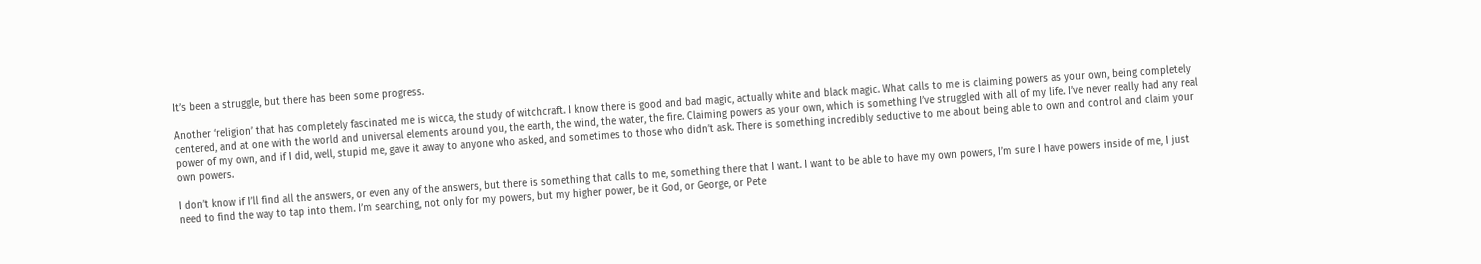It’s been a struggle, but there has been some progress.

Another ‘religion’ that has completely fascinated me is wicca, the study of witchcraft. I know there is good and bad magic, actually white and black magic. What calls to me is claiming powers as your own, being completely centered, and at one with the world and universal elements around you, the earth, the wind, the water, the fire. Claiming powers as your own, which is something I’ve struggled with all of my life. I’ve never really had any real power of my own, and if I did, well, stupid me, gave it away to anyone who asked, and sometimes to those who didn’t ask. There is something incredibly seductive to me about being able to own and control and claim your own powers.

I don’t know if I’ll find all the answers, or even any of the answers, but there is something that calls to me, something there that I want. I want to be able to have my own powers, I’m sure I have powers inside of me, I just need to find the way to tap into them. I’m searching, not only for my powers, but my higher power, be it God, or George, or Pete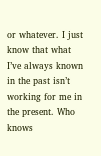or whatever. I just know that what I’ve always known in the past isn’t working for me in the present. Who knows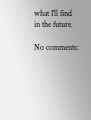what I’ll find in the future.

No comments: